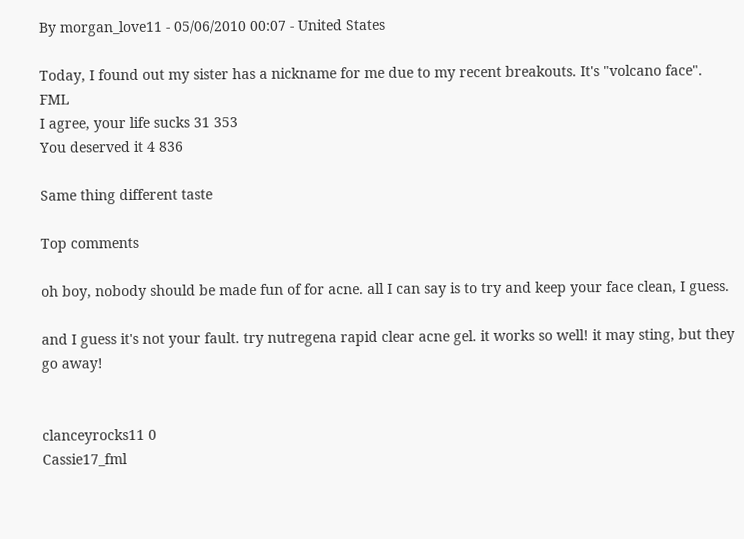By morgan_love11 - 05/06/2010 00:07 - United States

Today, I found out my sister has a nickname for me due to my recent breakouts. It's "volcano face". FML
I agree, your life sucks 31 353
You deserved it 4 836

Same thing different taste

Top comments

oh boy, nobody should be made fun of for acne. all I can say is to try and keep your face clean, I guess.

and I guess it's not your fault. try nutregena rapid clear acne gel. it works so well! it may sting, but they go away!


clanceyrocks11 0
Cassie17_fml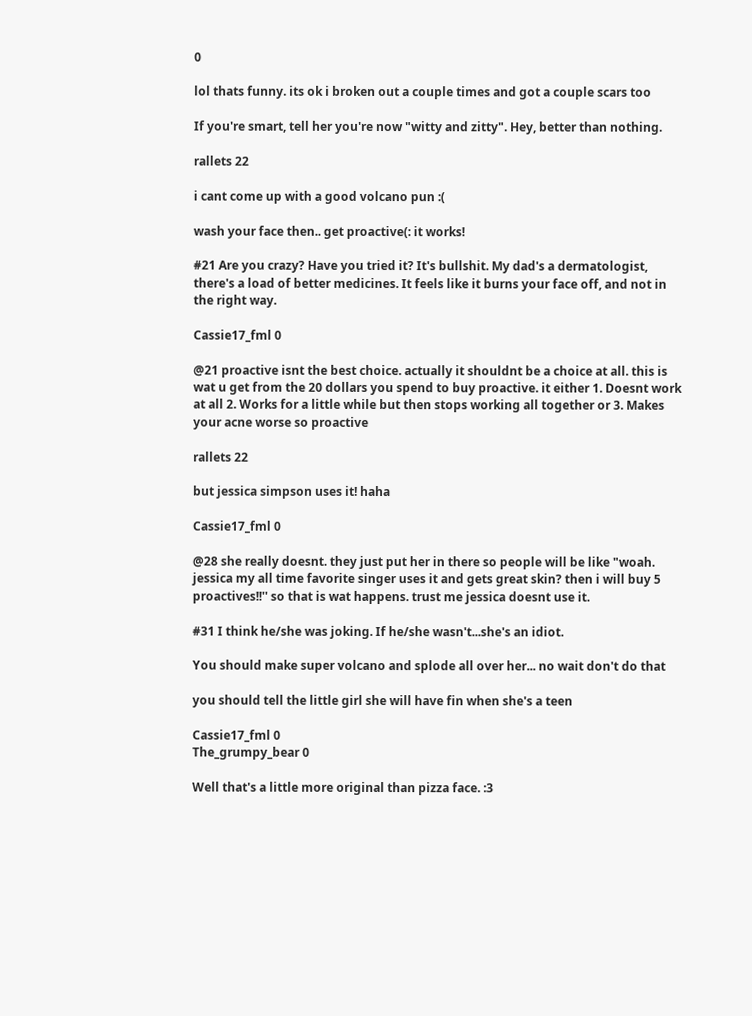0

lol thats funny. its ok i broken out a couple times and got a couple scars too

If you're smart, tell her you're now "witty and zitty". Hey, better than nothing.

rallets 22

i cant come up with a good volcano pun :(

wash your face then.. get proactive(: it works!

#21 Are you crazy? Have you tried it? It's bullshit. My dad's a dermatologist, there's a load of better medicines. It feels like it burns your face off, and not in the right way.

Cassie17_fml 0

@21 proactive isnt the best choice. actually it shouldnt be a choice at all. this is wat u get from the 20 dollars you spend to buy proactive. it either 1. Doesnt work at all 2. Works for a little while but then stops working all together or 3. Makes your acne worse so proactive

rallets 22

but jessica simpson uses it! haha

Cassie17_fml 0

@28 she really doesnt. they just put her in there so people will be like "woah. jessica my all time favorite singer uses it and gets great skin? then i will buy 5 proactives!!'' so that is wat happens. trust me jessica doesnt use it.

#31 I think he/she was joking. If he/she wasn't...she's an idiot.

You should make super volcano and splode all over her... no wait don't do that

you should tell the little girl she will have fin when she's a teen

Cassie17_fml 0
The_grumpy_bear 0

Well that's a little more original than pizza face. :3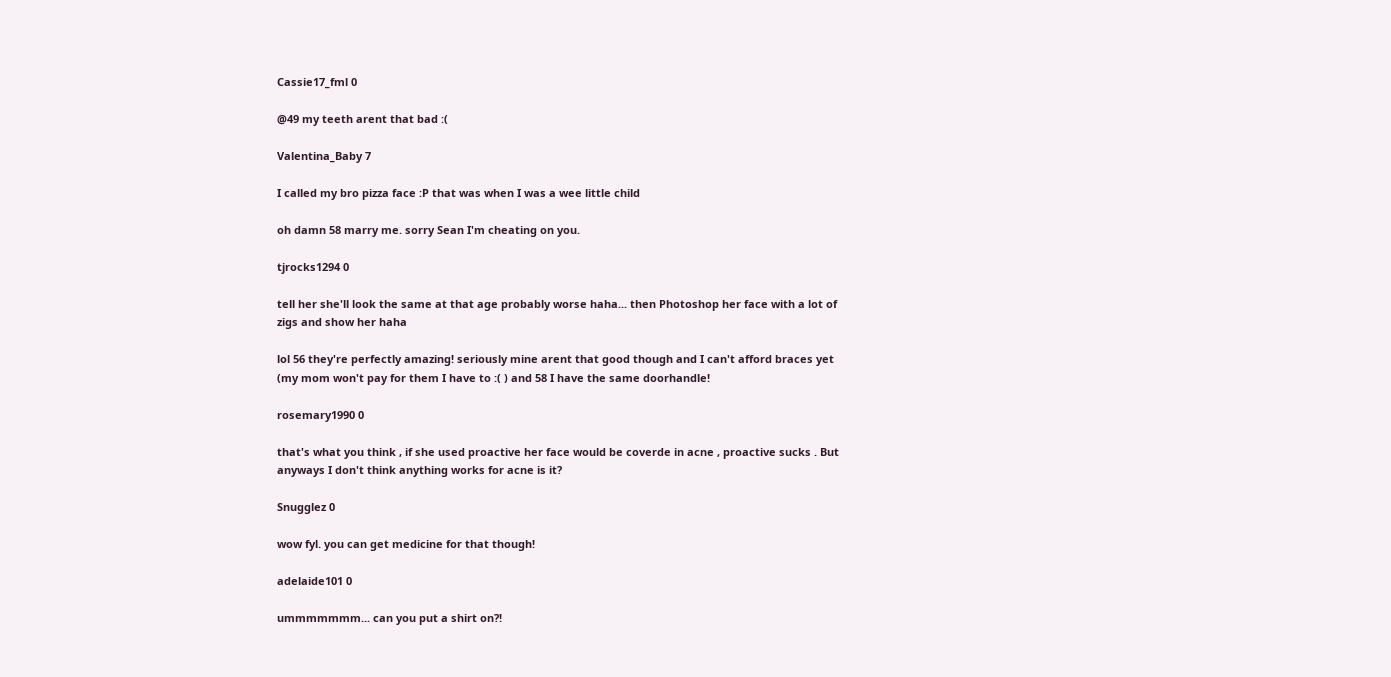Cassie17_fml 0

@49 my teeth arent that bad :(

Valentina_Baby 7

I called my bro pizza face :P that was when I was a wee little child

oh damn 58 marry me. sorry Sean I'm cheating on you.

tjrocks1294 0

tell her she'll look the same at that age probably worse haha... then Photoshop her face with a lot of zigs and show her haha

lol 56 they're perfectly amazing! seriously mine arent that good though and I can't afford braces yet (my mom won't pay for them I have to :( ) and 58 I have the same doorhandle!

rosemary1990 0

that's what you think , if she used proactive her face would be coverde in acne , proactive sucks . But anyways I don't think anything works for acne is it?

Snugglez 0

wow fyl. you can get medicine for that though!

adelaide101 0

ummmmmmm... can you put a shirt on?!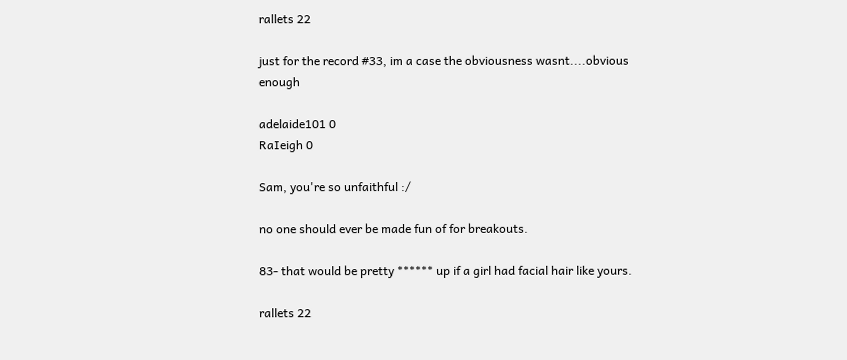rallets 22

just for the record #33, im a case the obviousness wasnt....obvious enough

adelaide101 0
RaIeigh 0

Sam, you're so unfaithful :/

no one should ever be made fun of for breakouts.

83- that would be pretty ****** up if a girl had facial hair like yours.

rallets 22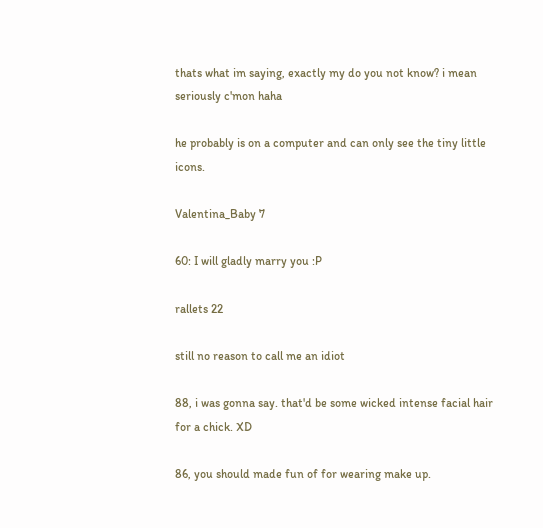thats what im saying, exactly my do you not know? i mean seriously c'mon haha

he probably is on a computer and can only see the tiny little icons.

Valentina_Baby 7

60: I will gladly marry you :P

rallets 22

still no reason to call me an idiot

88, i was gonna say. that'd be some wicked intense facial hair for a chick. XD

86, you should made fun of for wearing make up.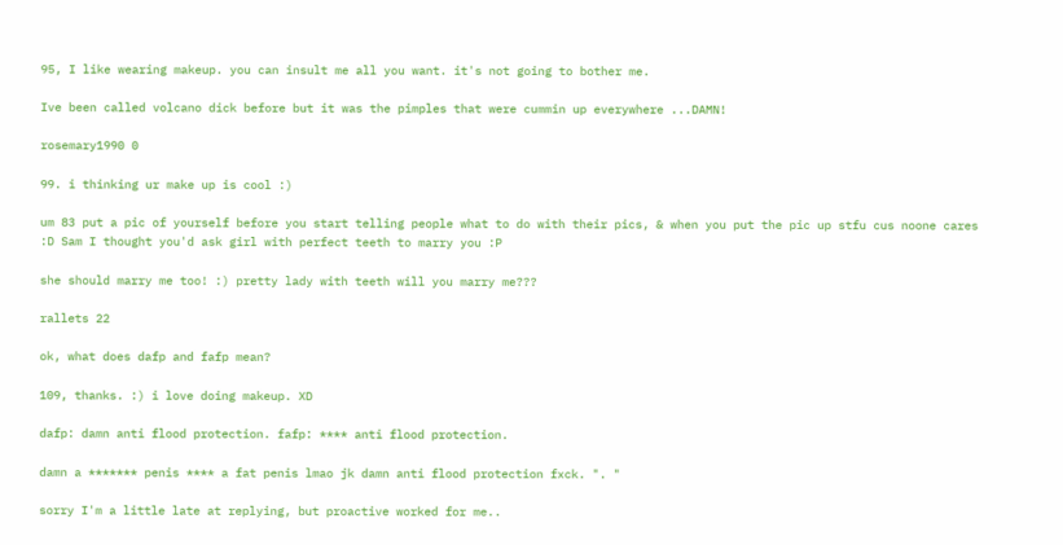95, I like wearing makeup. you can insult me all you want. it's not going to bother me.

Ive been called volcano dick before but it was the pimples that were cummin up everywhere ...DAMN!

rosemary1990 0

99. i thinking ur make up is cool :)

um 83 put a pic of yourself before you start telling people what to do with their pics, & when you put the pic up stfu cus noone cares :D Sam I thought you'd ask girl with perfect teeth to marry you :P

she should marry me too! :) pretty lady with teeth will you marry me???

rallets 22

ok, what does dafp and fafp mean?

109, thanks. :) i love doing makeup. XD

dafp: damn anti flood protection. fafp: **** anti flood protection.

damn a ******* penis **** a fat penis lmao jk damn anti flood protection fxck. ". "

sorry I'm a little late at replying, but proactive worked for me..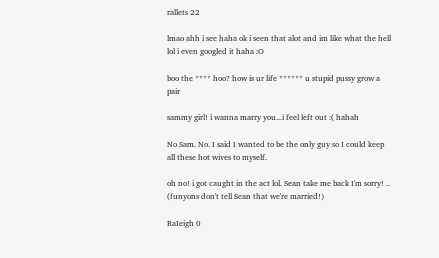rallets 22

lmao ahh i see haha ok i seen that alot and im like what the hell lol i even googled it haha :O

boo the **** hoo? how is ur life ****** u stupid pussy grow a pair

sammy girl! i wanna marry you...i feel left out :( hahah

No Sam. No. I said I wanted to be the only guy so I could keep all these hot wives to myself.

oh no! i got caught in the act lol. Sean take me back I'm sorry! .. (funyons don't tell Sean that we're married!)

RaIeigh 0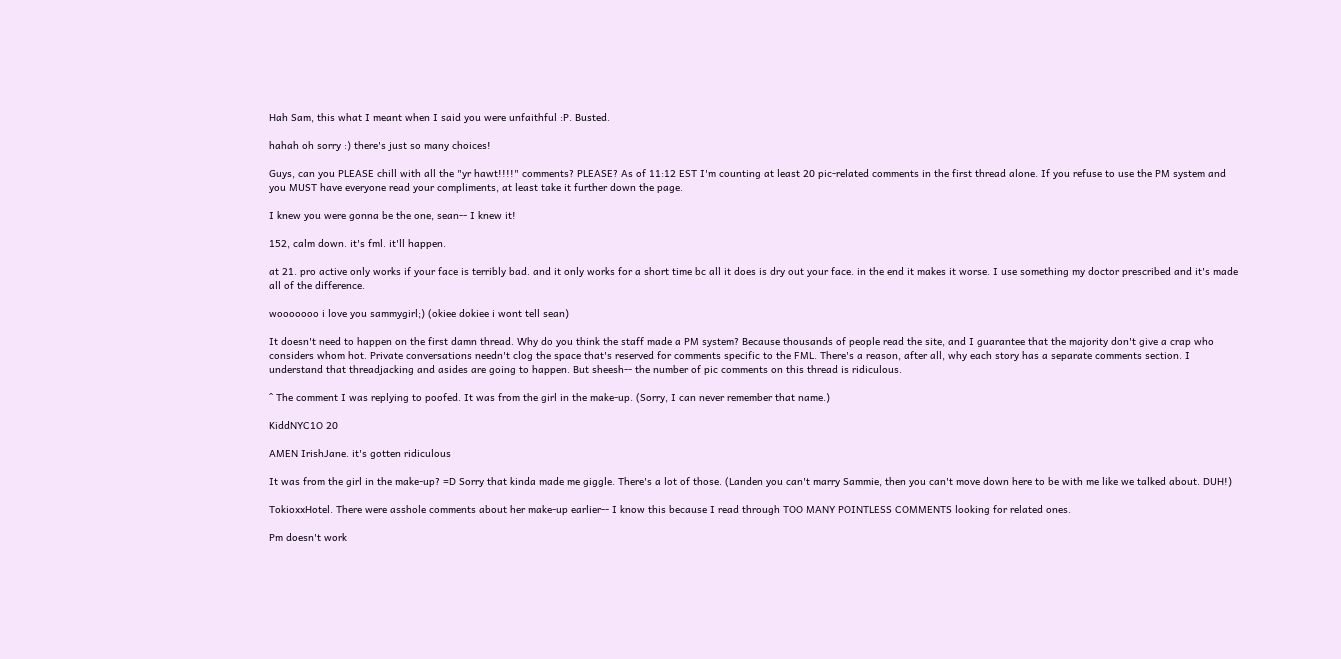Hah Sam, this what I meant when I said you were unfaithful :P. Busted.

hahah oh sorry :) there's just so many choices!

Guys, can you PLEASE chill with all the "yr hawt!!!!" comments? PLEASE? As of 11:12 EST I'm counting at least 20 pic-related comments in the first thread alone. If you refuse to use the PM system and you MUST have everyone read your compliments, at least take it further down the page.

I knew you were gonna be the one, sean-- I knew it!

152, calm down. it's fml. it'll happen.

at 21. pro active only works if your face is terribly bad. and it only works for a short time bc all it does is dry out your face. in the end it makes it worse. I use something my doctor prescribed and it's made all of the difference.

wooooooo i love you sammygirl;) (okiee dokiee i wont tell sean)

It doesn't need to happen on the first damn thread. Why do you think the staff made a PM system? Because thousands of people read the site, and I guarantee that the majority don't give a crap who considers whom hot. Private conversations needn't clog the space that's reserved for comments specific to the FML. There's a reason, after all, why each story has a separate comments section. I understand that threadjacking and asides are going to happen. But sheesh-- the number of pic comments on this thread is ridiculous.

^ The comment I was replying to poofed. It was from the girl in the make-up. (Sorry, I can never remember that name.)

KiddNYC1O 20

AMEN IrishJane. it's gotten ridiculous

It was from the girl in the make-up? =D Sorry that kinda made me giggle. There's a lot of those. (Landen you can't marry Sammie, then you can't move down here to be with me like we talked about. DUH!)

TokioxxHotel. There were asshole comments about her make-up earlier-- I know this because I read through TOO MANY POINTLESS COMMENTS looking for related ones.

Pm doesn't work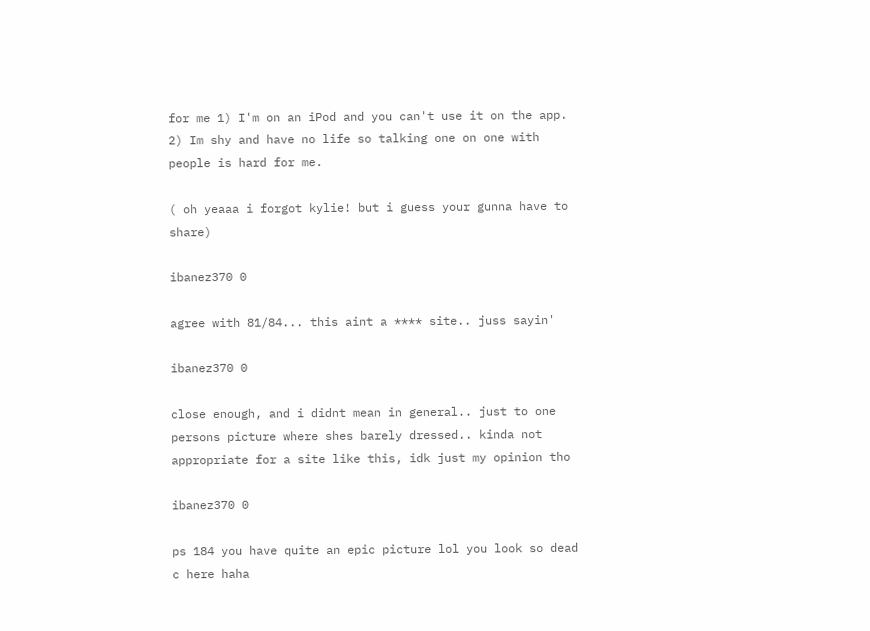for me 1) I'm on an iPod and you can't use it on the app. 2) Im shy and have no life so talking one on one with people is hard for me.

( oh yeaaa i forgot kylie! but i guess your gunna have to share)

ibanez370 0

agree with 81/84... this aint a **** site.. juss sayin'

ibanez370 0

close enough, and i didnt mean in general.. just to one persons picture where shes barely dressed.. kinda not appropriate for a site like this, idk just my opinion tho

ibanez370 0

ps 184 you have quite an epic picture lol you look so dead c here haha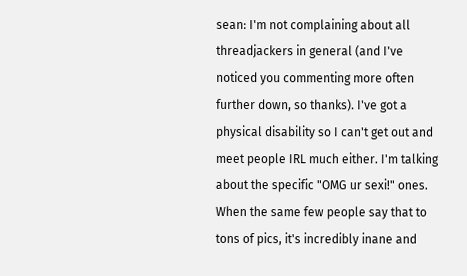sean: I'm not complaining about all threadjackers in general (and I've noticed you commenting more often further down, so thanks). I've got a physical disability so I can't get out and meet people IRL much either. I'm talking about the specific "OMG ur sexi!" ones. When the same few people say that to tons of pics, it's incredibly inane and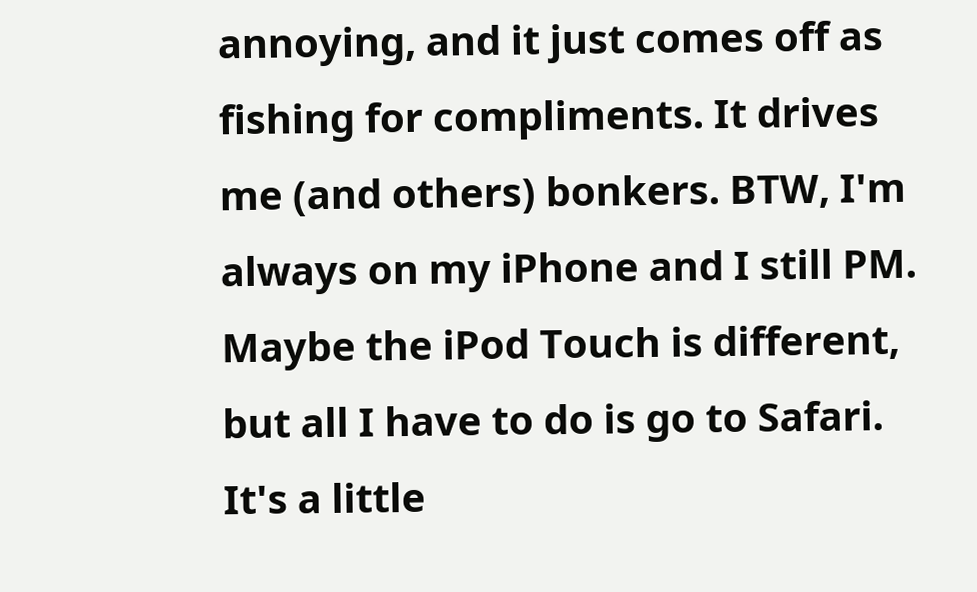annoying, and it just comes off as fishing for compliments. It drives me (and others) bonkers. BTW, I'm always on my iPhone and I still PM. Maybe the iPod Touch is different, but all I have to do is go to Safari. It's a little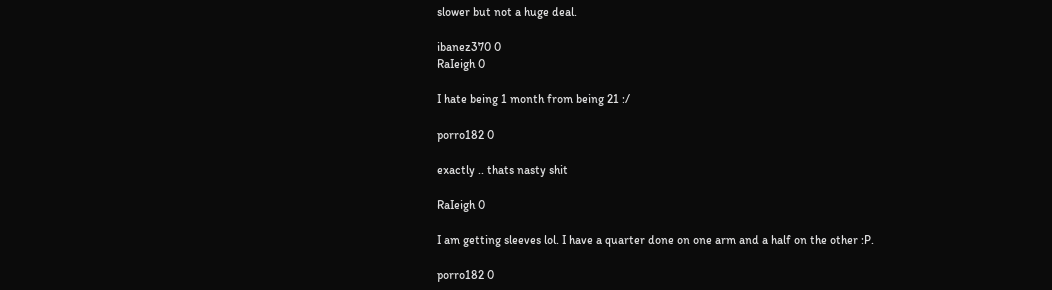slower but not a huge deal.

ibanez370 0
RaIeigh 0

I hate being 1 month from being 21 :/

porro182 0

exactly .. thats nasty shit

RaIeigh 0

I am getting sleeves lol. I have a quarter done on one arm and a half on the other :P.

porro182 0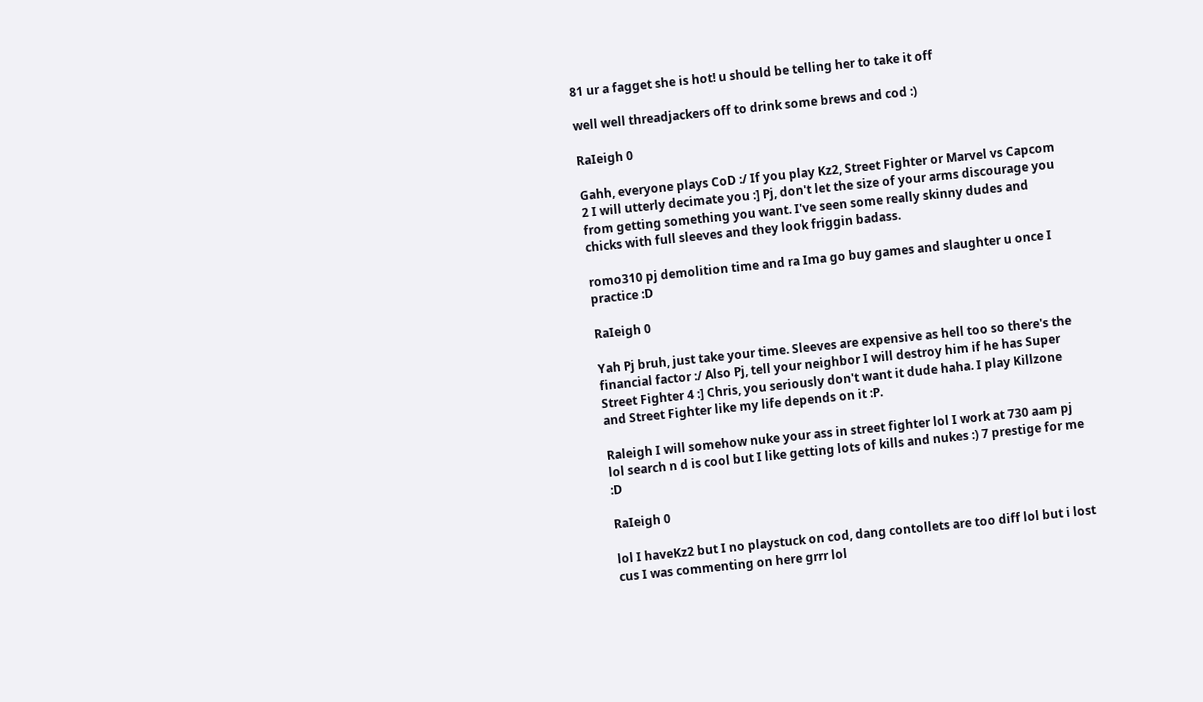81 ur a fagget she is hot! u should be telling her to take it off

well well threadjackers off to drink some brews and cod :)

RaIeigh 0

Gahh, everyone plays CoD :/ If you play Kz2, Street Fighter or Marvel vs Capcom 2 I will utterly decimate you :] Pj, don't let the size of your arms discourage you from getting something you want. I've seen some really skinny dudes and chicks with full sleeves and they look friggin badass.

romo310 pj demolition time and ra Ima go buy games and slaughter u once I practice :D

RaIeigh 0

Yah Pj bruh, just take your time. Sleeves are expensive as hell too so there's the financial factor :/ Also Pj, tell your neighbor I will destroy him if he has Super Street Fighter 4 :] Chris, you seriously don't want it dude haha. I play Killzone and Street Fighter like my life depends on it :P.

Raleigh I will somehow nuke your ass in street fighter lol I work at 730 aam pj lol search n d is cool but I like getting lots of kills and nukes :) 7 prestige for me :D

RaIeigh 0

lol I haveKz2 but I no playstuck on cod, dang contollets are too diff lol but i lost cus I was commenting on here grrr lol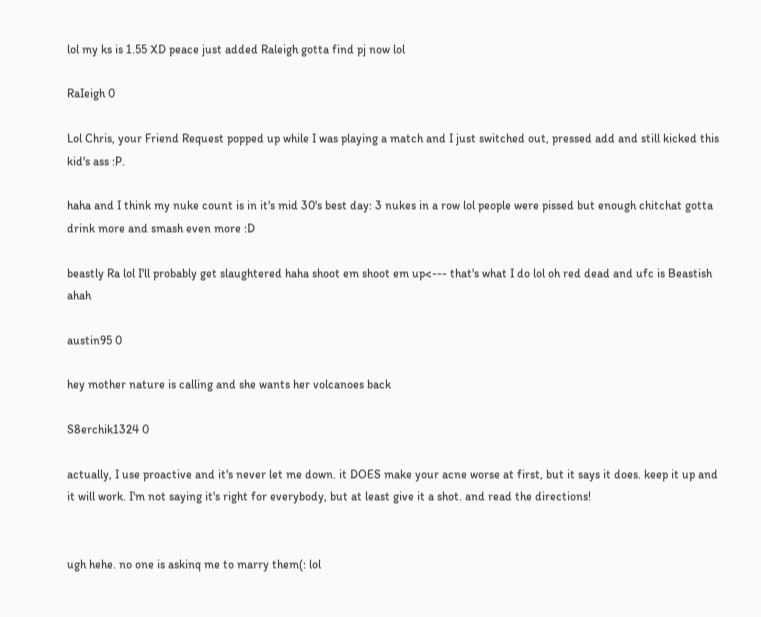lol my ks is 1.55 XD peace just added Raleigh gotta find pj now lol

RaIeigh 0

Lol Chris, your Friend Request popped up while I was playing a match and I just switched out, pressed add and still kicked this kid's ass :P.

haha and I think my nuke count is in it's mid 30's best day: 3 nukes in a row lol people were pissed but enough chitchat gotta drink more and smash even more :D

beastly Ra lol I'll probably get slaughtered haha shoot em shoot em up<--- that's what I do lol oh red dead and ufc is Beastish ahah

austin95 0

hey mother nature is calling and she wants her volcanoes back

S8erchik1324 0

actually, I use proactive and it's never let me down. it DOES make your acne worse at first, but it says it does. keep it up and it will work. I'm not saying it's right for everybody, but at least give it a shot. and read the directions!


ugh hehe. no one is askinq me to marry them(: lol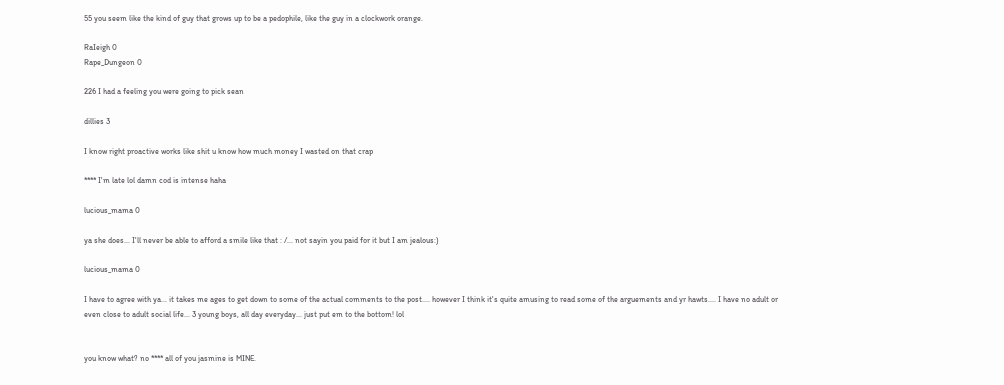55 you seem like the kind of guy that grows up to be a pedophile, like the guy in a clockwork orange.

RaIeigh 0
Rape_Dungeon 0

226 I had a feeling you were going to pick sean

dillies 3

I know right proactive works like shit u know how much money I wasted on that crap

**** I'm late lol damn cod is intense haha

lucious_mama 0

ya she does... I'll never be able to afford a smile like that : /... not sayin you paid for it but I am jealous:)

lucious_mama 0

I have to agree with ya... it takes me ages to get down to some of the actual comments to the post.... however I think it's quite amusing to read some of the arguements and yr hawts.... I have no adult or even close to adult social life... 3 young boys, all day everyday... just put em to the bottom! lol


you know what? no **** all of you jasmine is MINE.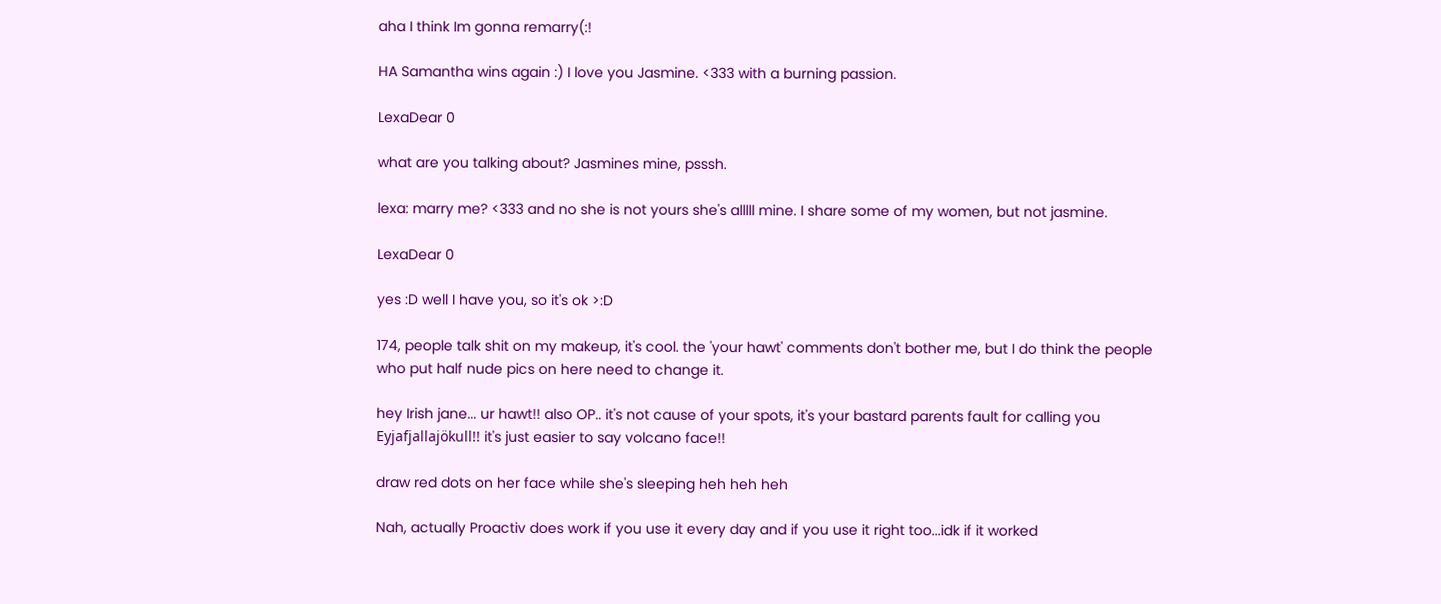aha I think Im gonna remarry(:!

HA Samantha wins again :) I love you Jasmine. <333 with a burning passion.

LexaDear 0

what are you talking about? Jasmines mine, psssh.

lexa: marry me? <333 and no she is not yours she's alllll mine. I share some of my women, but not jasmine.

LexaDear 0

yes :D well I have you, so it's ok >:D

174, people talk shit on my makeup, it's cool. the 'your hawt' comments don't bother me, but I do think the people who put half nude pics on here need to change it.

hey Irish jane... ur hawt!! also OP.. it's not cause of your spots, it's your bastard parents fault for calling you Eyjafjallajökull!! it's just easier to say volcano face!!

draw red dots on her face while she's sleeping heh heh heh

Nah, actually Proactiv does work if you use it every day and if you use it right too...idk if it worked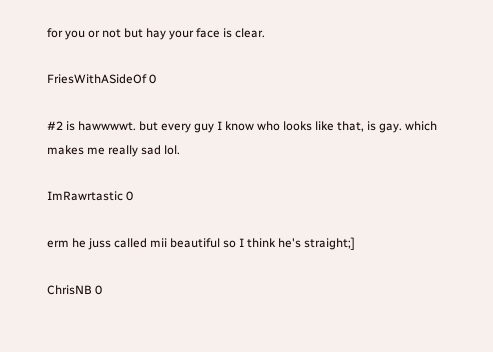for you or not but hay your face is clear.

FriesWithASideOf 0

#2 is hawwwwt. but every guy I know who looks like that, is gay. which makes me really sad lol.

ImRawrtastic 0

erm he juss called mii beautiful so I think he's straight;]

ChrisNB 0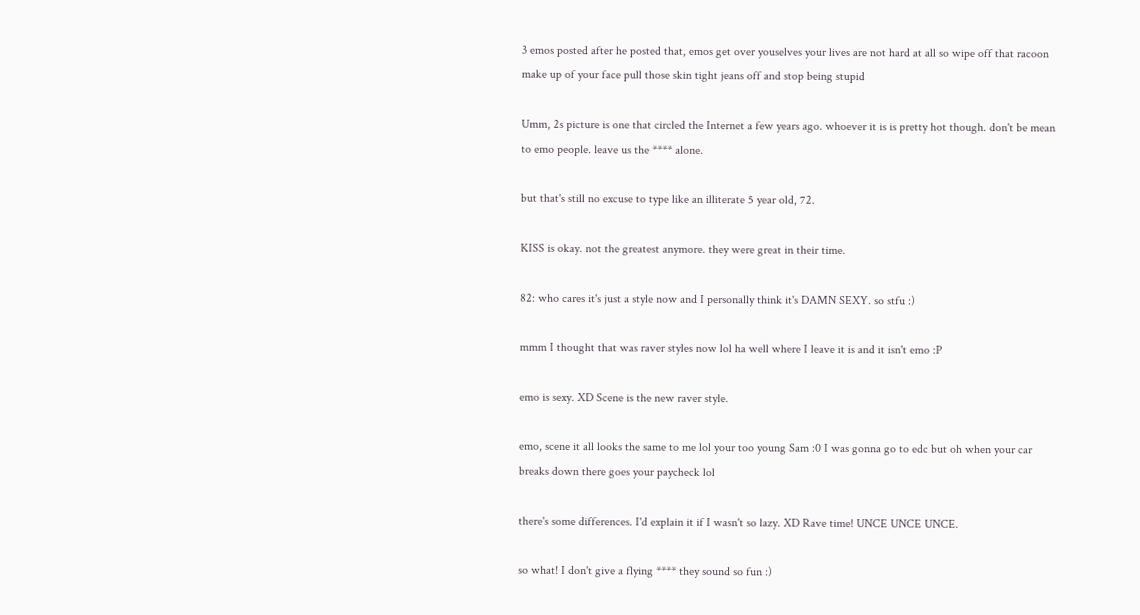3 emos posted after he posted that, emos get over youselves your lives are not hard at all so wipe off that racoon make up of your face pull those skin tight jeans off and stop being stupid

Umm, 2s picture is one that circled the Internet a few years ago. whoever it is is pretty hot though. don't be mean to emo people. leave us the **** alone.

but that's still no excuse to type like an illiterate 5 year old, 72.

KISS is okay. not the greatest anymore. they were great in their time.

82: who cares it's just a style now and I personally think it's DAMN SEXY. so stfu :)

mmm I thought that was raver styles now lol ha well where I leave it is and it isn't emo :P

emo is sexy. XD Scene is the new raver style.

emo, scene it all looks the same to me lol your too young Sam :0 I was gonna go to edc but oh when your car breaks down there goes your paycheck lol

there's some differences. I'd explain it if I wasn't so lazy. XD Rave time! UNCE UNCE UNCE.

so what! I don't give a flying **** they sound so fun :)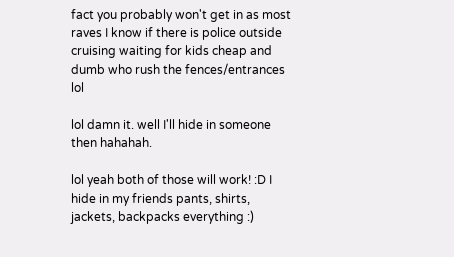fact you probably won't get in as most raves I know if there is police outside cruising waiting for kids cheap and dumb who rush the fences/entrances lol

lol damn it. well I'll hide in someone then hahahah.

lol yeah both of those will work! :D I hide in my friends pants, shirts, jackets, backpacks everything :)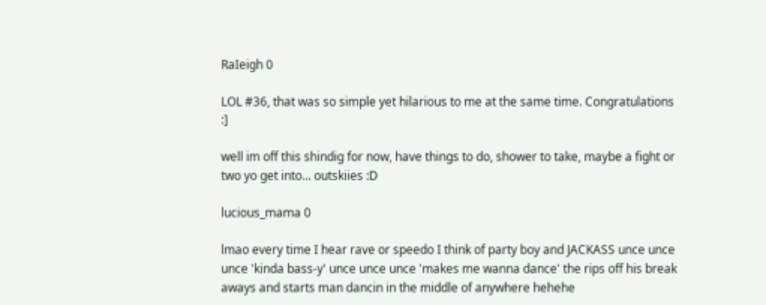RaIeigh 0

LOL #36, that was so simple yet hilarious to me at the same time. Congratulations :]

well im off this shindig for now, have things to do, shower to take, maybe a fight or two yo get into... outskiies :D

lucious_mama 0

lmao every time I hear rave or speedo I think of party boy and JACKASS unce unce unce 'kinda bass-y' unce unce unce 'makes me wanna dance' the rips off his break aways and starts man dancin in the middle of anywhere hehehe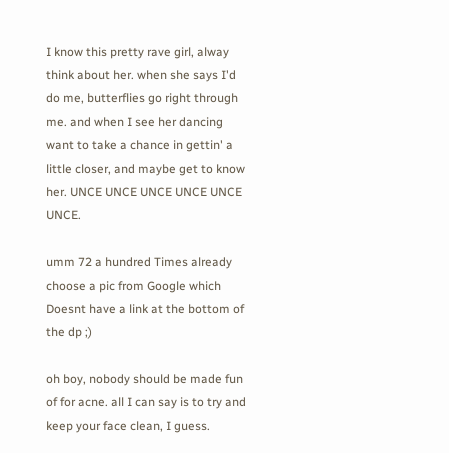I know this pretty rave girl, alway think about her. when she says I'd do me, butterflies go right through me. and when I see her dancing want to take a chance in gettin' a little closer, and maybe get to know her. UNCE UNCE UNCE UNCE UNCE UNCE.

umm 72 a hundred Times already choose a pic from Google which Doesnt have a link at the bottom of the dp ;)

oh boy, nobody should be made fun of for acne. all I can say is to try and keep your face clean, I guess.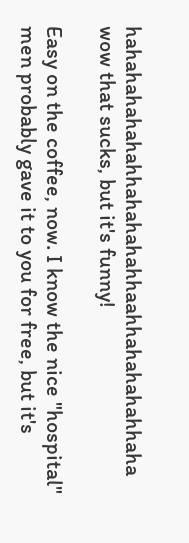hahahahahahahhahahahahhaahhahahahahhaha wow that sucks, but it's funny!

Easy on the coffee, now. I know the nice "hospital" men probably gave it to you for free, but it's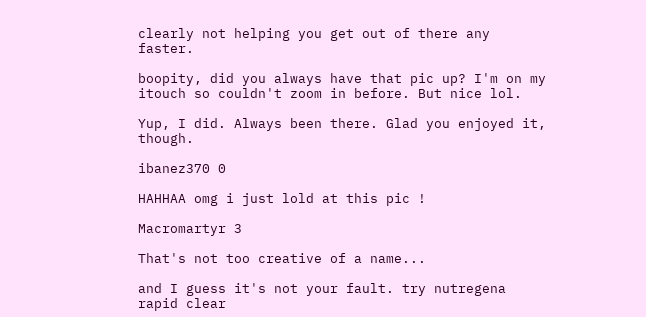clearly not helping you get out of there any faster.

boopity, did you always have that pic up? I'm on my itouch so couldn't zoom in before. But nice lol.

Yup, I did. Always been there. Glad you enjoyed it, though.

ibanez370 0

HAHHAA omg i just lold at this pic !

Macromartyr 3

That's not too creative of a name...

and I guess it's not your fault. try nutregena rapid clear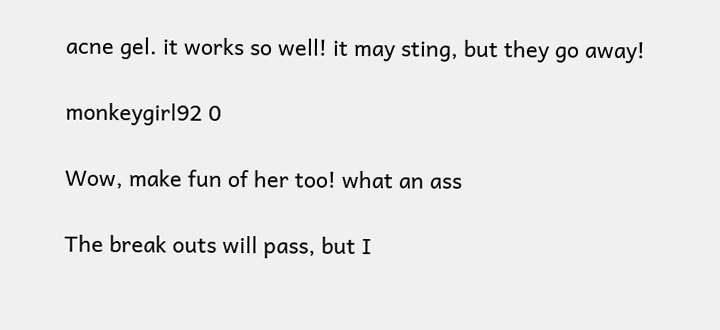acne gel. it works so well! it may sting, but they go away!

monkeygirl92 0

Wow, make fun of her too! what an ass

The break outs will pass, but I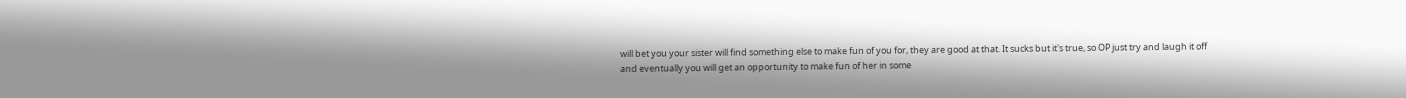will bet you your sister will find something else to make fun of you for, they are good at that. It sucks but it's true, so OP just try and laugh it off and eventually you will get an opportunity to make fun of her in some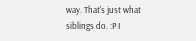way. That's just what siblings do. :P I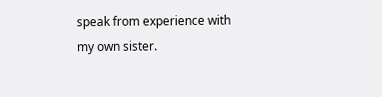speak from experience with my own sister.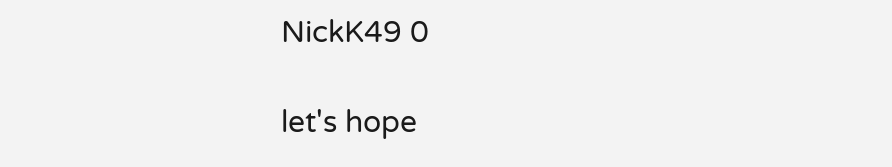NickK49 0

let's hope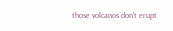those volcanos don't erupt